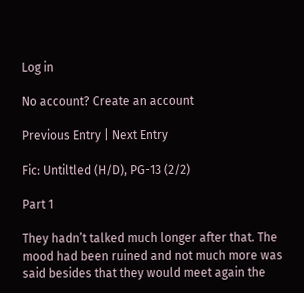Log in

No account? Create an account

Previous Entry | Next Entry

Fic: Untiltled (H/D), PG-13 (2/2)

Part 1

They hadn’t talked much longer after that. The mood had been ruined and not much more was said besides that they would meet again the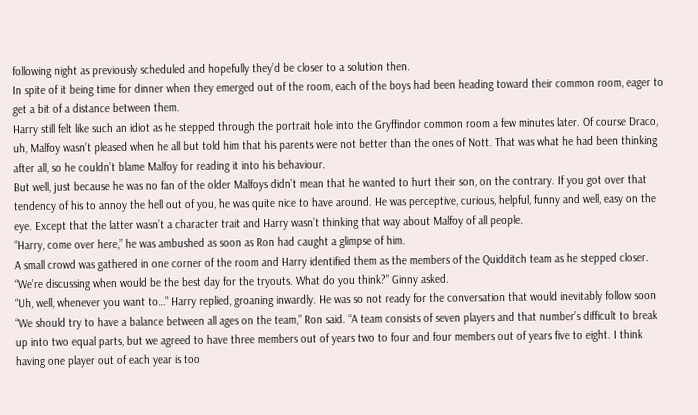following night as previously scheduled and hopefully they’d be closer to a solution then.
In spite of it being time for dinner when they emerged out of the room, each of the boys had been heading toward their common room, eager to get a bit of a distance between them.
Harry still felt like such an idiot as he stepped through the portrait hole into the Gryffindor common room a few minutes later. Of course Draco, uh, Malfoy wasn’t pleased when he all but told him that his parents were not better than the ones of Nott. That was what he had been thinking after all, so he couldn’t blame Malfoy for reading it into his behaviour.
But well, just because he was no fan of the older Malfoys didn’t mean that he wanted to hurt their son, on the contrary. If you got over that tendency of his to annoy the hell out of you, he was quite nice to have around. He was perceptive, curious, helpful, funny and well, easy on the eye. Except that the latter wasn’t a character trait and Harry wasn’t thinking that way about Malfoy of all people.
“Harry, come over here,” he was ambushed as soon as Ron had caught a glimpse of him.
A small crowd was gathered in one corner of the room and Harry identified them as the members of the Quidditch team as he stepped closer.
“We’re discussing when would be the best day for the tryouts. What do you think?” Ginny asked.
“Uh, well, whenever you want to…” Harry replied, groaning inwardly. He was so not ready for the conversation that would inevitably follow soon
“We should try to have a balance between all ages on the team,” Ron said. “A team consists of seven players and that number’s difficult to break up into two equal parts, but we agreed to have three members out of years two to four and four members out of years five to eight. I think having one player out of each year is too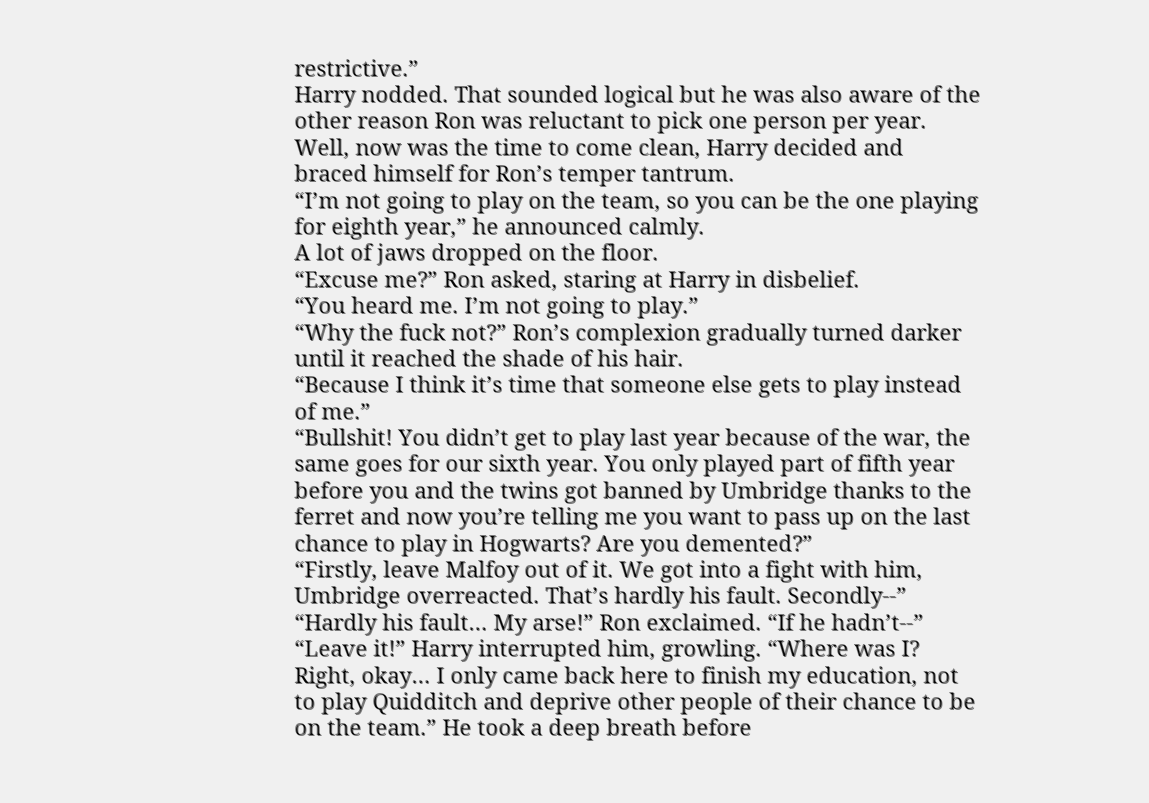restrictive.”
Harry nodded. That sounded logical but he was also aware of the other reason Ron was reluctant to pick one person per year. Well, now was the time to come clean, Harry decided and braced himself for Ron’s temper tantrum.
“I’m not going to play on the team, so you can be the one playing for eighth year,” he announced calmly.
A lot of jaws dropped on the floor.
“Excuse me?” Ron asked, staring at Harry in disbelief.
“You heard me. I’m not going to play.”
“Why the fuck not?” Ron’s complexion gradually turned darker until it reached the shade of his hair.
“Because I think it’s time that someone else gets to play instead of me.”
“Bullshit! You didn’t get to play last year because of the war, the same goes for our sixth year. You only played part of fifth year before you and the twins got banned by Umbridge thanks to the ferret and now you’re telling me you want to pass up on the last chance to play in Hogwarts? Are you demented?”
“Firstly, leave Malfoy out of it. We got into a fight with him, Umbridge overreacted. That’s hardly his fault. Secondly--”
“Hardly his fault… My arse!” Ron exclaimed. “If he hadn’t--”
“Leave it!” Harry interrupted him, growling. “Where was I? Right, okay… I only came back here to finish my education, not to play Quidditch and deprive other people of their chance to be on the team.” He took a deep breath before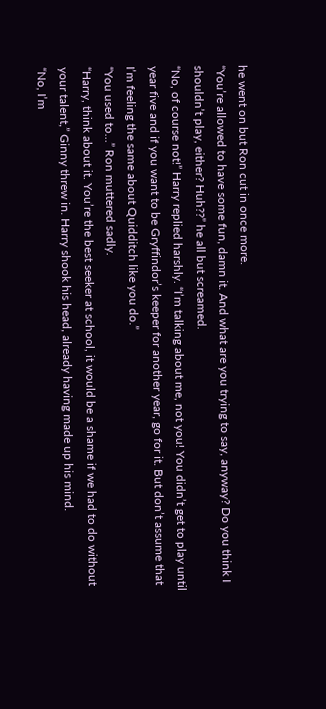he went on but Ron cut in once more.
“You’re allowed to have some fun, damn it. And what are you trying to say, anyway? Do you think I shouldn’t play, either? Huh??” he all but screamed.
“No, of course not!” Harry replied harshly. “I’m talking about me, not you! You didn’t get to play until year five and if you want to be Gryffindor’s keeper for another year, go for it. But don’t assume that I’m feeling the same about Quidditch like you do.”
“You used to…” Ron muttered sadly.
“Harry, think about it. You’re the best seeker at school, it would be a shame if we had to do without your talent,” Ginny threw in. Harry shook his head, already having made up his mind.
“No, I’m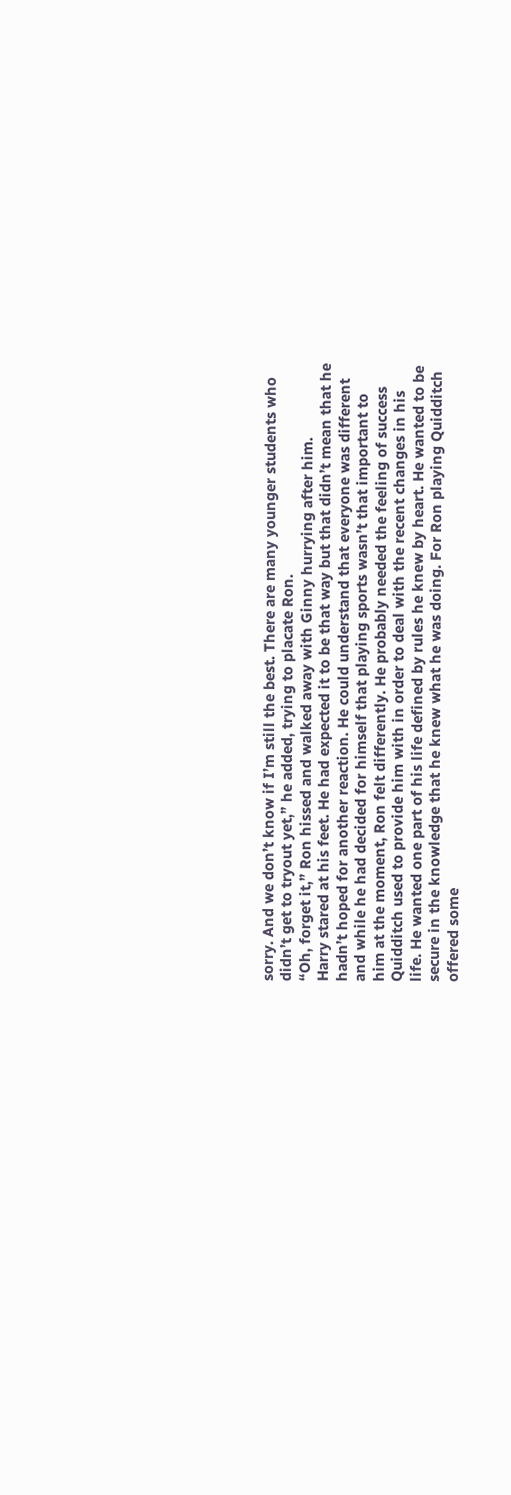sorry. And we don’t know if I’m still the best. There are many younger students who didn’t get to tryout yet,” he added, trying to placate Ron.
“Oh, forget it,” Ron hissed and walked away with Ginny hurrying after him.
Harry stared at his feet. He had expected it to be that way but that didn’t mean that he hadn’t hoped for another reaction. He could understand that everyone was different and while he had decided for himself that playing sports wasn’t that important to him at the moment, Ron felt differently. He probably needed the feeling of success Quidditch used to provide him with in order to deal with the recent changes in his life. He wanted one part of his life defined by rules he knew by heart. He wanted to be secure in the knowledge that he knew what he was doing. For Ron playing Quidditch offered some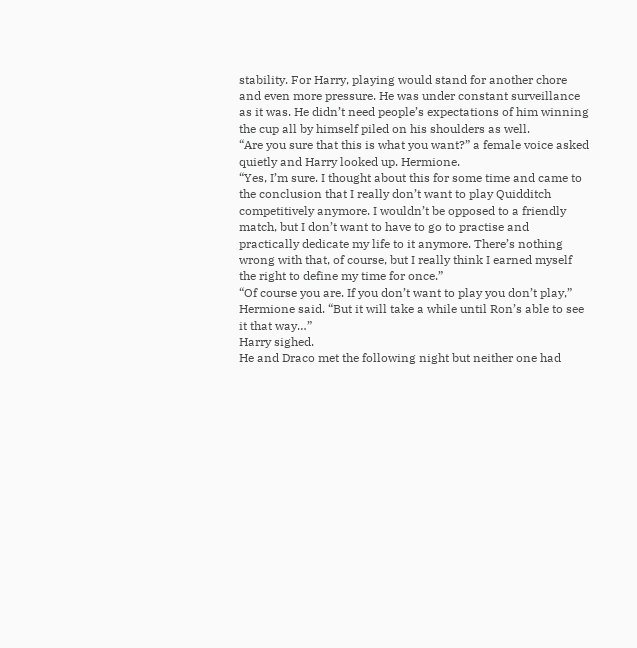stability. For Harry, playing would stand for another chore and even more pressure. He was under constant surveillance as it was. He didn’t need people’s expectations of him winning the cup all by himself piled on his shoulders as well.
“Are you sure that this is what you want?” a female voice asked quietly and Harry looked up. Hermione.
“Yes, I’m sure. I thought about this for some time and came to the conclusion that I really don’t want to play Quidditch competitively anymore. I wouldn’t be opposed to a friendly match, but I don’t want to have to go to practise and practically dedicate my life to it anymore. There’s nothing wrong with that, of course, but I really think I earned myself the right to define my time for once.”
“Of course you are. If you don’t want to play you don’t play,” Hermione said. “But it will take a while until Ron’s able to see it that way…”
Harry sighed.
He and Draco met the following night but neither one had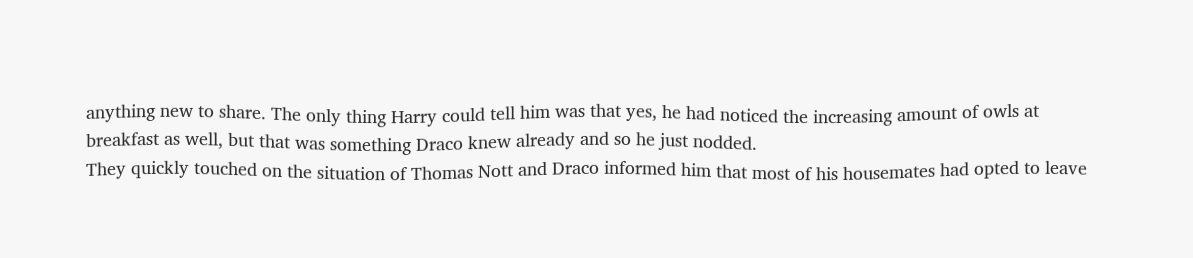anything new to share. The only thing Harry could tell him was that yes, he had noticed the increasing amount of owls at breakfast as well, but that was something Draco knew already and so he just nodded.
They quickly touched on the situation of Thomas Nott and Draco informed him that most of his housemates had opted to leave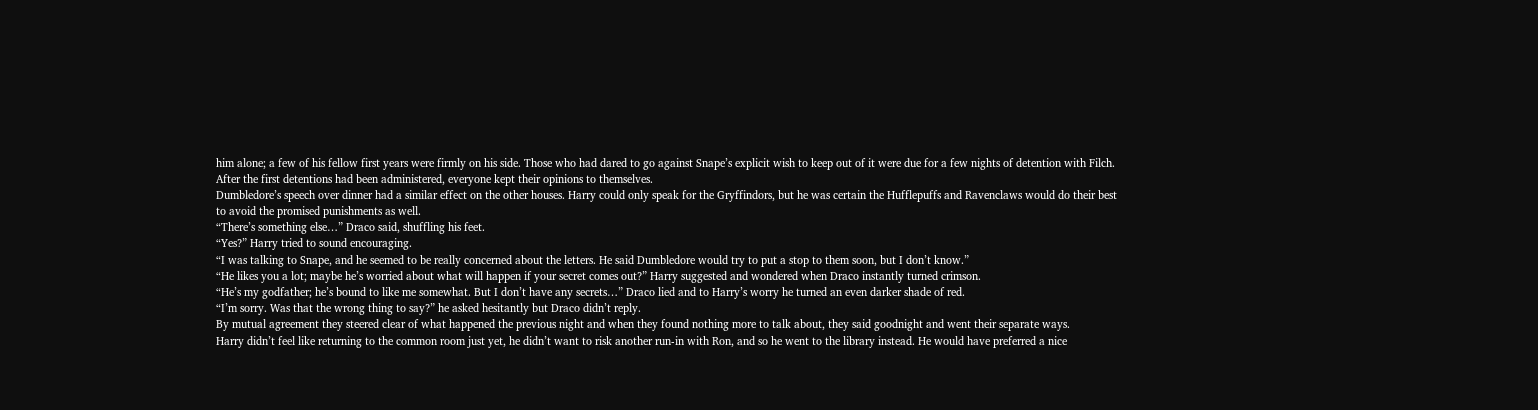him alone; a few of his fellow first years were firmly on his side. Those who had dared to go against Snape’s explicit wish to keep out of it were due for a few nights of detention with Filch. After the first detentions had been administered, everyone kept their opinions to themselves.
Dumbledore’s speech over dinner had a similar effect on the other houses. Harry could only speak for the Gryffindors, but he was certain the Hufflepuffs and Ravenclaws would do their best to avoid the promised punishments as well.
“There’s something else…” Draco said, shuffling his feet.
“Yes?” Harry tried to sound encouraging.
“I was talking to Snape, and he seemed to be really concerned about the letters. He said Dumbledore would try to put a stop to them soon, but I don’t know.”
“He likes you a lot; maybe he’s worried about what will happen if your secret comes out?” Harry suggested and wondered when Draco instantly turned crimson.
“He’s my godfather; he’s bound to like me somewhat. But I don’t have any secrets…” Draco lied and to Harry’s worry he turned an even darker shade of red.
“I’m sorry. Was that the wrong thing to say?” he asked hesitantly but Draco didn’t reply.
By mutual agreement they steered clear of what happened the previous night and when they found nothing more to talk about, they said goodnight and went their separate ways.
Harry didn’t feel like returning to the common room just yet, he didn’t want to risk another run-in with Ron, and so he went to the library instead. He would have preferred a nice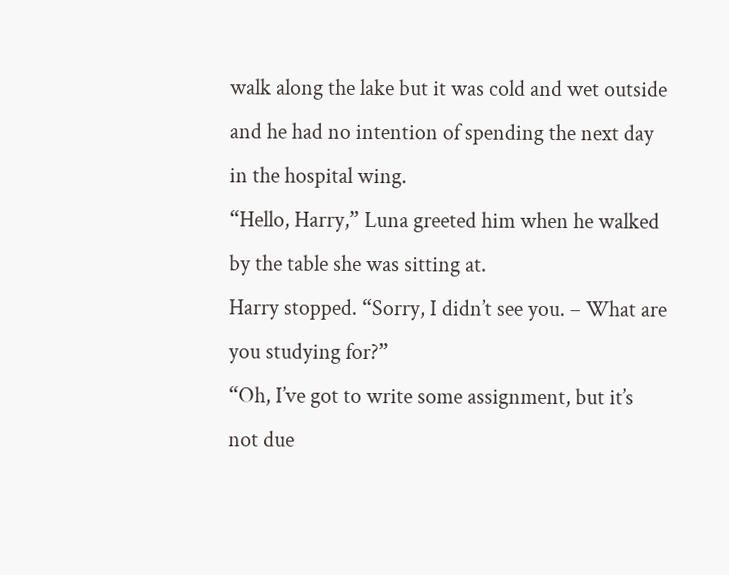walk along the lake but it was cold and wet outside and he had no intention of spending the next day in the hospital wing.
“Hello, Harry,” Luna greeted him when he walked by the table she was sitting at.
Harry stopped. “Sorry, I didn’t see you. – What are you studying for?”
“Oh, I’ve got to write some assignment, but it’s not due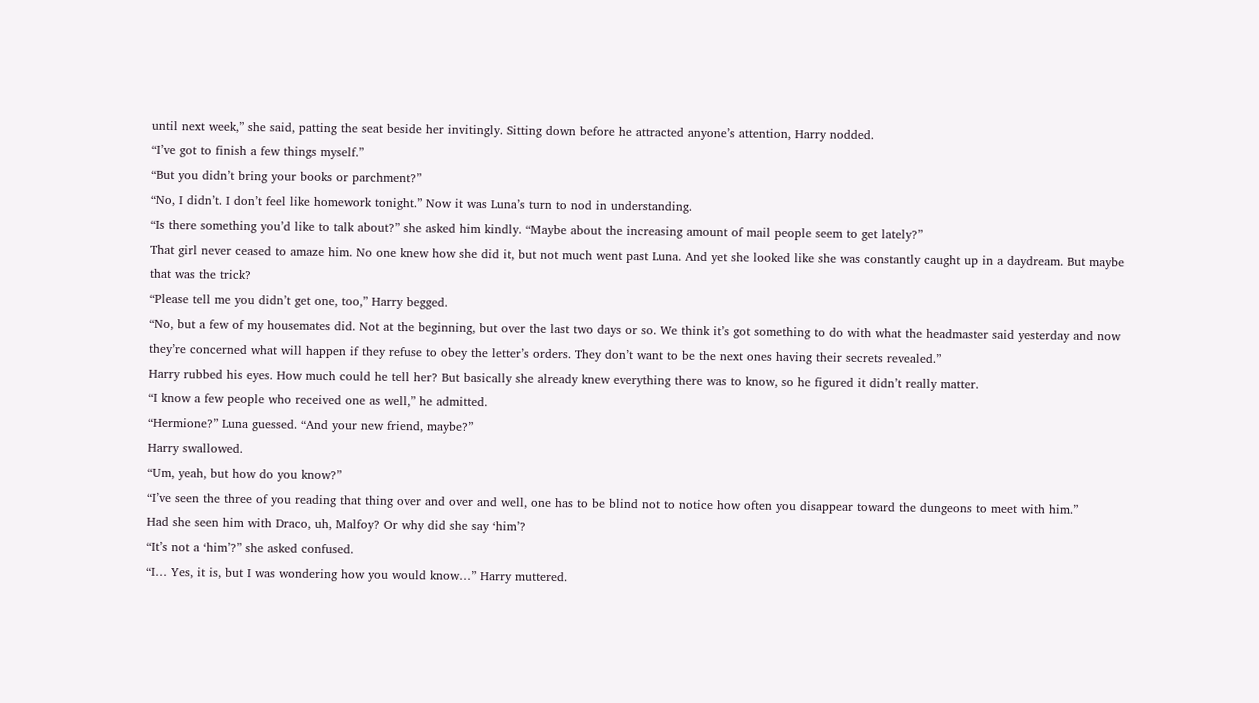until next week,” she said, patting the seat beside her invitingly. Sitting down before he attracted anyone’s attention, Harry nodded.
“I’ve got to finish a few things myself.”
“But you didn’t bring your books or parchment?”
“No, I didn’t. I don’t feel like homework tonight.” Now it was Luna’s turn to nod in understanding.
“Is there something you’d like to talk about?” she asked him kindly. “Maybe about the increasing amount of mail people seem to get lately?”
That girl never ceased to amaze him. No one knew how she did it, but not much went past Luna. And yet she looked like she was constantly caught up in a daydream. But maybe that was the trick?
“Please tell me you didn’t get one, too,” Harry begged.
“No, but a few of my housemates did. Not at the beginning, but over the last two days or so. We think it’s got something to do with what the headmaster said yesterday and now they’re concerned what will happen if they refuse to obey the letter’s orders. They don’t want to be the next ones having their secrets revealed.”
Harry rubbed his eyes. How much could he tell her? But basically she already knew everything there was to know, so he figured it didn’t really matter.
“I know a few people who received one as well,” he admitted.
“Hermione?” Luna guessed. “And your new friend, maybe?”
Harry swallowed.
“Um, yeah, but how do you know?”
“I’ve seen the three of you reading that thing over and over and well, one has to be blind not to notice how often you disappear toward the dungeons to meet with him.”
Had she seen him with Draco, uh, Malfoy? Or why did she say ‘him’?
“It’s not a ‘him’?” she asked confused.
“I… Yes, it is, but I was wondering how you would know…” Harry muttered.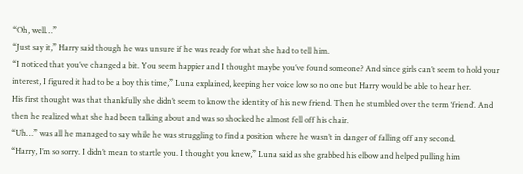“Oh, well…”
“Just say it,” Harry said though he was unsure if he was ready for what she had to tell him.
“I noticed that you’ve changed a bit. You seem happier and I thought maybe you’ve found someone? And since girls can’t seem to hold your interest, I figured it had to be a boy this time,” Luna explained, keeping her voice low so no one but Harry would be able to hear her.
His first thought was that thankfully she didn’t seem to know the identity of his new friend. Then he stumbled over the term ‘friend’. And then he realized what she had been talking about and was so shocked he almost fell off his chair.
“Uh…” was all he managed to say while he was struggling to find a position where he wasn’t in danger of falling off any second.
“Harry, I’m so sorry. I didn’t mean to startle you. I thought you knew,” Luna said as she grabbed his elbow and helped pulling him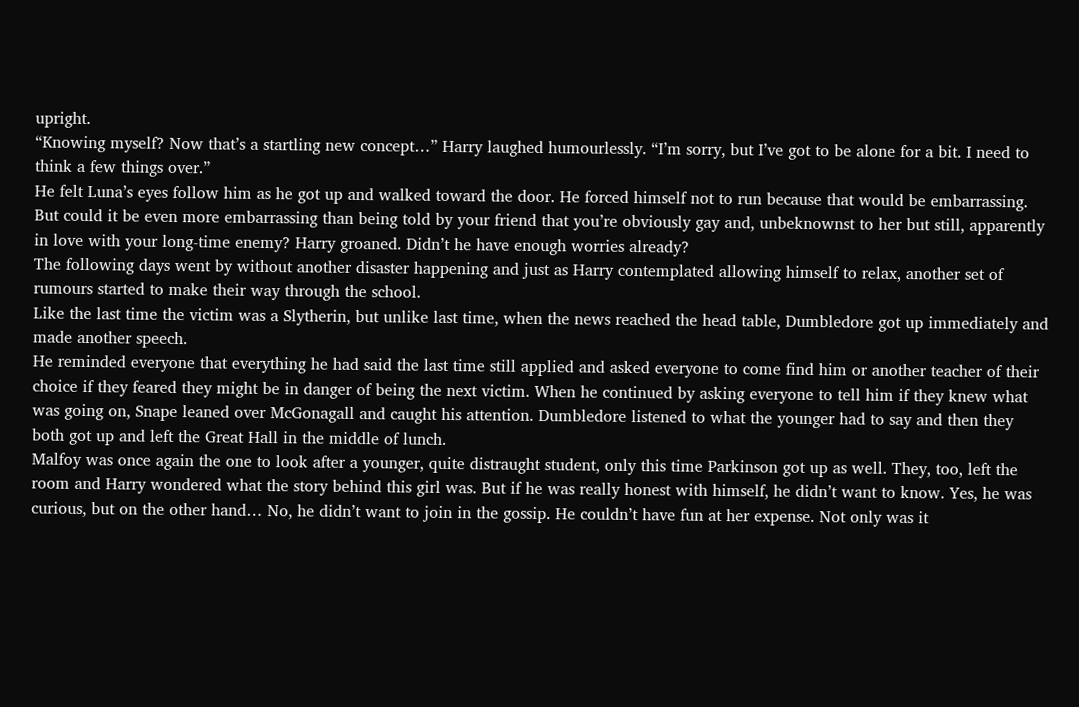upright.
“Knowing myself? Now that’s a startling new concept…” Harry laughed humourlessly. “I’m sorry, but I’ve got to be alone for a bit. I need to think a few things over.”
He felt Luna’s eyes follow him as he got up and walked toward the door. He forced himself not to run because that would be embarrassing. But could it be even more embarrassing than being told by your friend that you’re obviously gay and, unbeknownst to her but still, apparently in love with your long-time enemy? Harry groaned. Didn’t he have enough worries already?
The following days went by without another disaster happening and just as Harry contemplated allowing himself to relax, another set of rumours started to make their way through the school.
Like the last time the victim was a Slytherin, but unlike last time, when the news reached the head table, Dumbledore got up immediately and made another speech.
He reminded everyone that everything he had said the last time still applied and asked everyone to come find him or another teacher of their choice if they feared they might be in danger of being the next victim. When he continued by asking everyone to tell him if they knew what was going on, Snape leaned over McGonagall and caught his attention. Dumbledore listened to what the younger had to say and then they both got up and left the Great Hall in the middle of lunch.
Malfoy was once again the one to look after a younger, quite distraught student, only this time Parkinson got up as well. They, too, left the room and Harry wondered what the story behind this girl was. But if he was really honest with himself, he didn’t want to know. Yes, he was curious, but on the other hand… No, he didn’t want to join in the gossip. He couldn’t have fun at her expense. Not only was it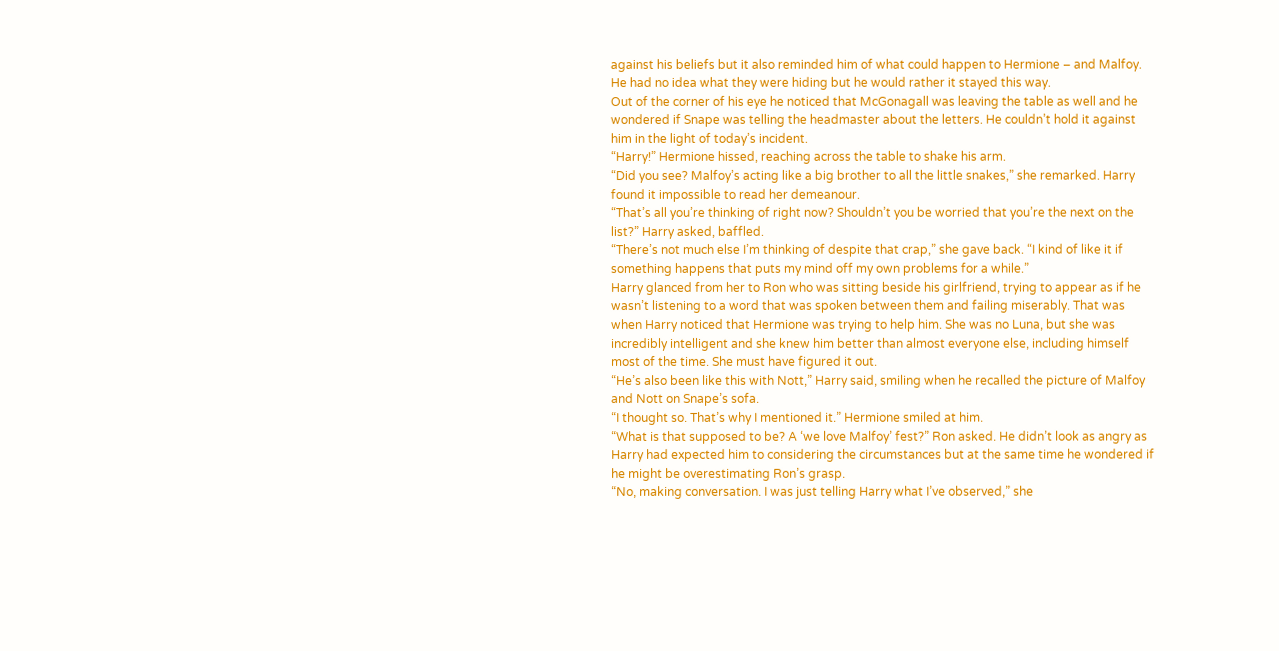against his beliefs but it also reminded him of what could happen to Hermione – and Malfoy.
He had no idea what they were hiding but he would rather it stayed this way.
Out of the corner of his eye he noticed that McGonagall was leaving the table as well and he wondered if Snape was telling the headmaster about the letters. He couldn’t hold it against him in the light of today’s incident.
“Harry!” Hermione hissed, reaching across the table to shake his arm.
“Did you see? Malfoy’s acting like a big brother to all the little snakes,” she remarked. Harry found it impossible to read her demeanour.
“That’s all you’re thinking of right now? Shouldn’t you be worried that you’re the next on the list?” Harry asked, baffled.
“There’s not much else I’m thinking of despite that crap,” she gave back. “I kind of like it if something happens that puts my mind off my own problems for a while.”
Harry glanced from her to Ron who was sitting beside his girlfriend, trying to appear as if he wasn’t listening to a word that was spoken between them and failing miserably. That was when Harry noticed that Hermione was trying to help him. She was no Luna, but she was incredibly intelligent and she knew him better than almost everyone else, including himself most of the time. She must have figured it out.
“He’s also been like this with Nott,” Harry said, smiling when he recalled the picture of Malfoy and Nott on Snape’s sofa.
“I thought so. That’s why I mentioned it.” Hermione smiled at him.
“What is that supposed to be? A ‘we love Malfoy’ fest?” Ron asked. He didn’t look as angry as Harry had expected him to considering the circumstances but at the same time he wondered if he might be overestimating Ron’s grasp.
“No, making conversation. I was just telling Harry what I’ve observed,” she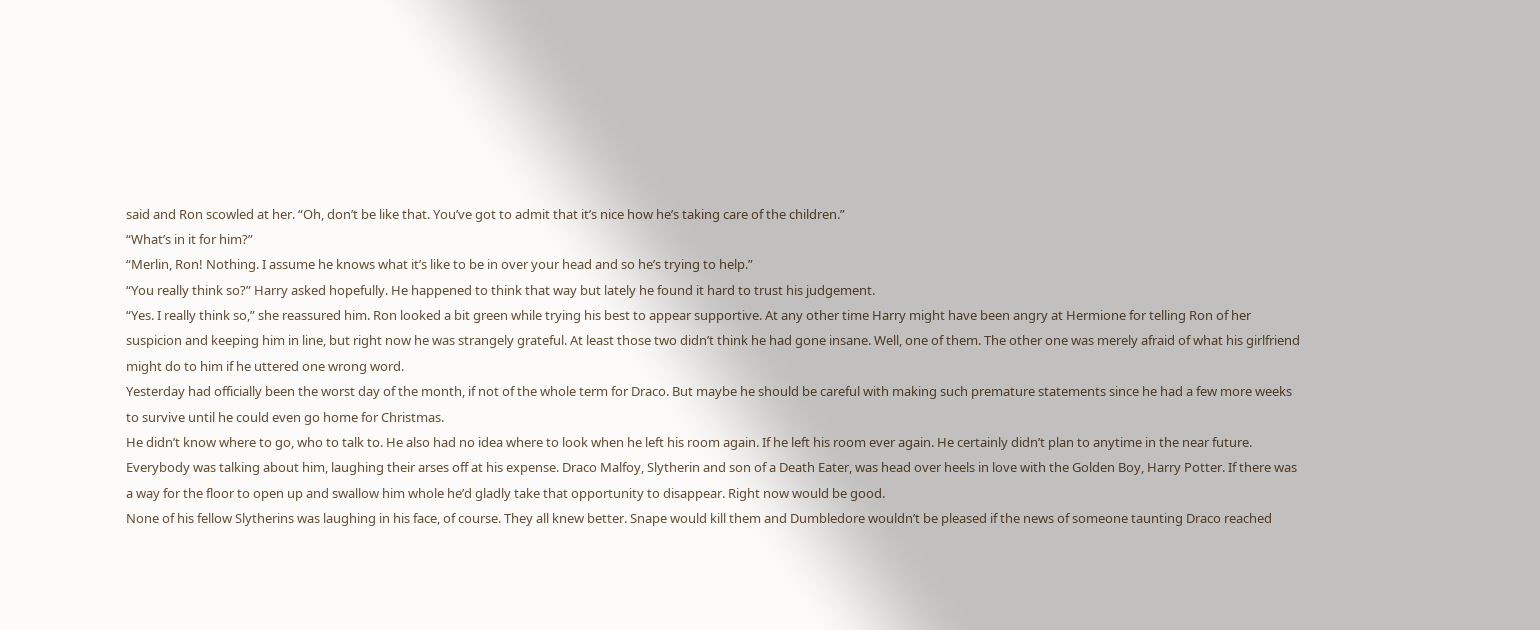said and Ron scowled at her. “Oh, don’t be like that. You’ve got to admit that it’s nice how he’s taking care of the children.”
“What’s in it for him?”
“Merlin, Ron! Nothing. I assume he knows what it’s like to be in over your head and so he’s trying to help.”
“You really think so?” Harry asked hopefully. He happened to think that way but lately he found it hard to trust his judgement.
“Yes. I really think so,” she reassured him. Ron looked a bit green while trying his best to appear supportive. At any other time Harry might have been angry at Hermione for telling Ron of her suspicion and keeping him in line, but right now he was strangely grateful. At least those two didn’t think he had gone insane. Well, one of them. The other one was merely afraid of what his girlfriend might do to him if he uttered one wrong word.
Yesterday had officially been the worst day of the month, if not of the whole term for Draco. But maybe he should be careful with making such premature statements since he had a few more weeks to survive until he could even go home for Christmas.
He didn’t know where to go, who to talk to. He also had no idea where to look when he left his room again. If he left his room ever again. He certainly didn’t plan to anytime in the near future.
Everybody was talking about him, laughing their arses off at his expense. Draco Malfoy, Slytherin and son of a Death Eater, was head over heels in love with the Golden Boy, Harry Potter. If there was a way for the floor to open up and swallow him whole he’d gladly take that opportunity to disappear. Right now would be good.
None of his fellow Slytherins was laughing in his face, of course. They all knew better. Snape would kill them and Dumbledore wouldn’t be pleased if the news of someone taunting Draco reached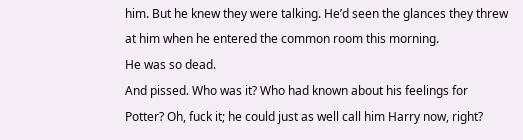him. But he knew they were talking. He’d seen the glances they threw at him when he entered the common room this morning.
He was so dead.
And pissed. Who was it? Who had known about his feelings for Potter? Oh, fuck it; he could just as well call him Harry now, right?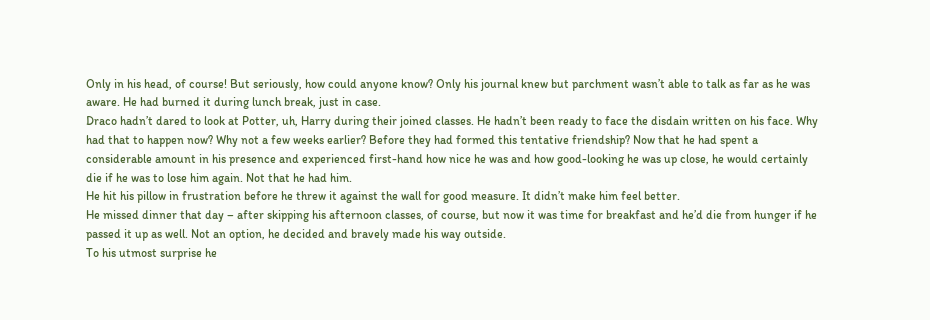Only in his head, of course! But seriously, how could anyone know? Only his journal knew but parchment wasn’t able to talk as far as he was aware. He had burned it during lunch break, just in case.
Draco hadn’t dared to look at Potter, uh, Harry during their joined classes. He hadn’t been ready to face the disdain written on his face. Why had that to happen now? Why not a few weeks earlier? Before they had formed this tentative friendship? Now that he had spent a considerable amount in his presence and experienced first-hand how nice he was and how good-looking he was up close, he would certainly die if he was to lose him again. Not that he had him.
He hit his pillow in frustration before he threw it against the wall for good measure. It didn’t make him feel better.
He missed dinner that day – after skipping his afternoon classes, of course, but now it was time for breakfast and he’d die from hunger if he passed it up as well. Not an option, he decided and bravely made his way outside.
To his utmost surprise he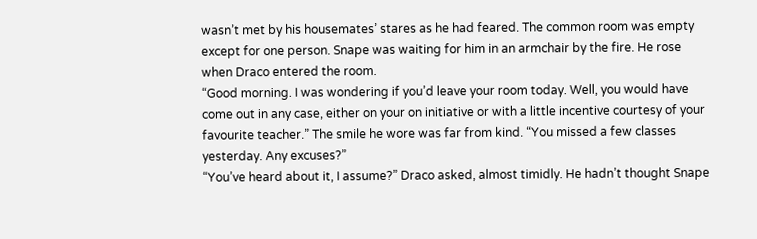wasn’t met by his housemates’ stares as he had feared. The common room was empty except for one person. Snape was waiting for him in an armchair by the fire. He rose when Draco entered the room.
“Good morning. I was wondering if you’d leave your room today. Well, you would have come out in any case, either on your on initiative or with a little incentive courtesy of your favourite teacher.” The smile he wore was far from kind. “You missed a few classes yesterday. Any excuses?”
“You’ve heard about it, I assume?” Draco asked, almost timidly. He hadn’t thought Snape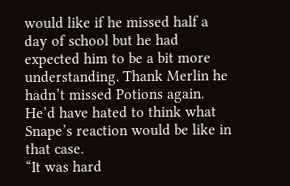would like if he missed half a day of school but he had expected him to be a bit more understanding. Thank Merlin he hadn’t missed Potions again. He’d have hated to think what Snape’s reaction would be like in that case.
“It was hard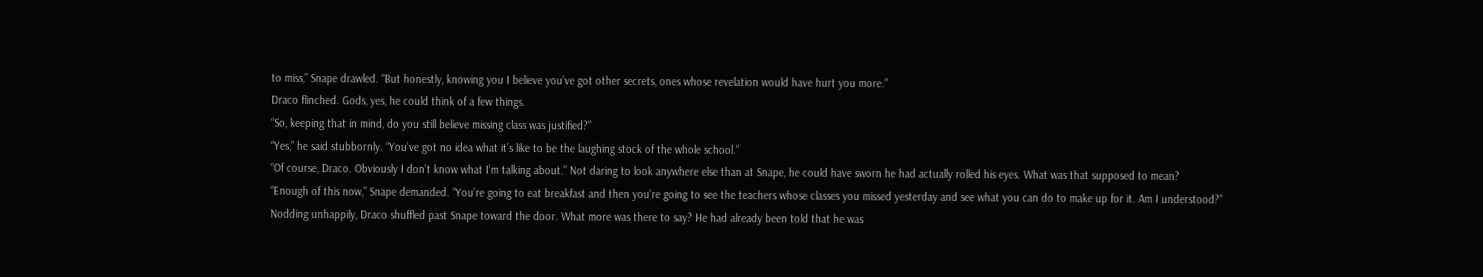to miss,” Snape drawled. “But honestly, knowing you I believe you’ve got other secrets, ones whose revelation would have hurt you more.”
Draco flinched. Gods, yes, he could think of a few things.
“So, keeping that in mind, do you still believe missing class was justified?”
“Yes,” he said stubbornly. “You’ve got no idea what it’s like to be the laughing stock of the whole school.”
“Of course, Draco. Obviously I don’t know what I’m talking about.” Not daring to look anywhere else than at Snape, he could have sworn he had actually rolled his eyes. What was that supposed to mean?
“Enough of this now,” Snape demanded. “You’re going to eat breakfast and then you’re going to see the teachers whose classes you missed yesterday and see what you can do to make up for it. Am I understood?”
Nodding unhappily, Draco shuffled past Snape toward the door. What more was there to say? He had already been told that he was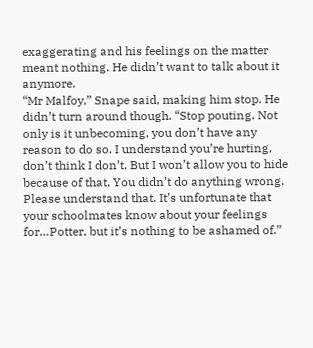exaggerating and his feelings on the matter meant nothing. He didn’t want to talk about it anymore.
“Mr Malfoy,” Snape said, making him stop. He didn’t turn around though. “Stop pouting. Not only is it unbecoming, you don’t have any reason to do so. I understand you’re hurting, don’t think I don’t. But I won’t allow you to hide because of that. You didn’t do anything wrong. Please understand that. It’s unfortunate that your schoolmates know about your feelings for…Potter, but it’s nothing to be ashamed of.”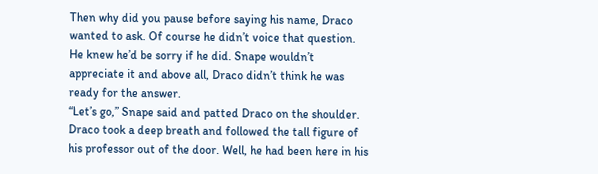Then why did you pause before saying his name, Draco wanted to ask. Of course he didn’t voice that question. He knew he’d be sorry if he did. Snape wouldn’t appreciate it and above all, Draco didn’t think he was ready for the answer.
“Let’s go,” Snape said and patted Draco on the shoulder.
Draco took a deep breath and followed the tall figure of his professor out of the door. Well, he had been here in his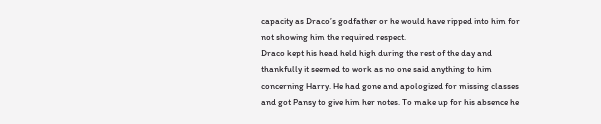capacity as Draco’s godfather or he would have ripped into him for not showing him the required respect.
Draco kept his head held high during the rest of the day and thankfully it seemed to work as no one said anything to him concerning Harry. He had gone and apologized for missing classes and got Pansy to give him her notes. To make up for his absence he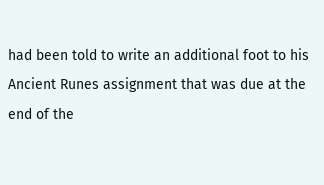had been told to write an additional foot to his Ancient Runes assignment that was due at the end of the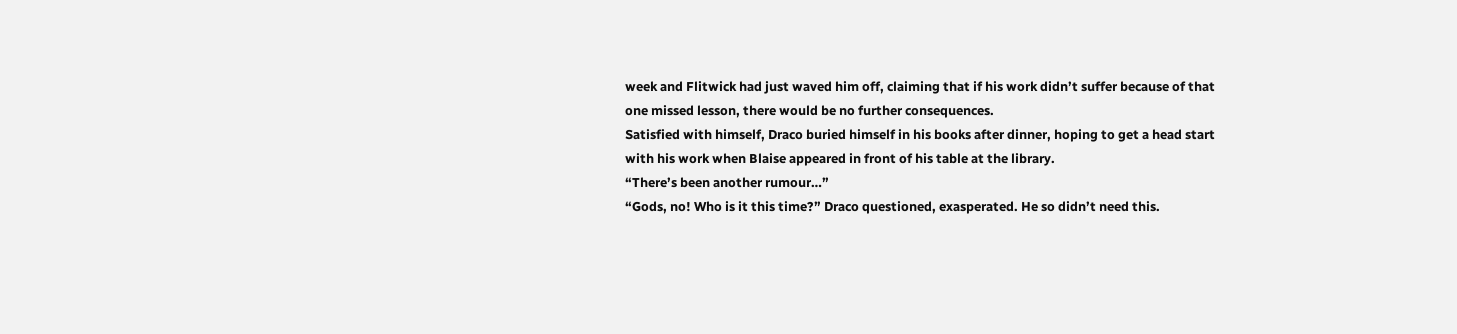week and Flitwick had just waved him off, claiming that if his work didn’t suffer because of that one missed lesson, there would be no further consequences.
Satisfied with himself, Draco buried himself in his books after dinner, hoping to get a head start with his work when Blaise appeared in front of his table at the library.
“There’s been another rumour…”
“Gods, no! Who is it this time?” Draco questioned, exasperated. He so didn’t need this.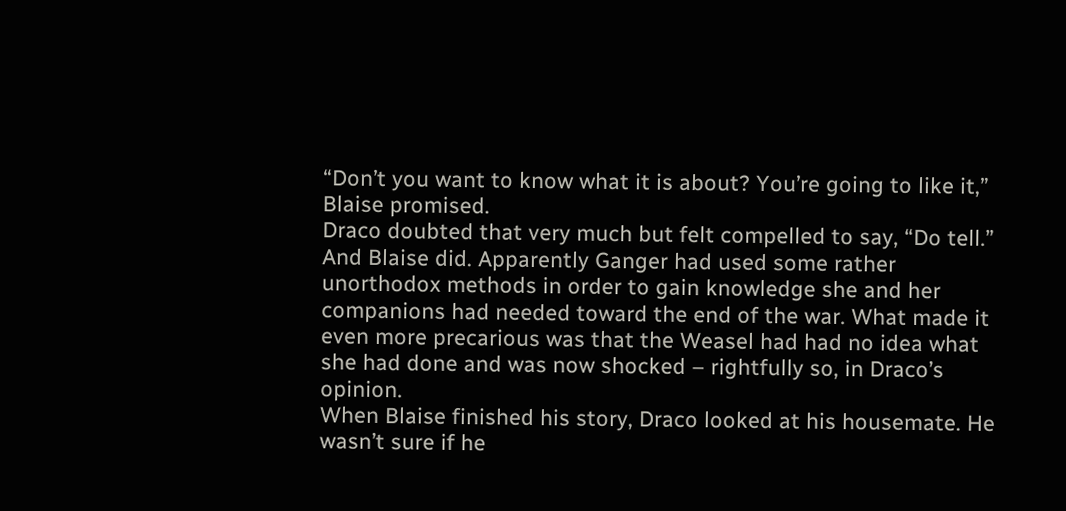“Don’t you want to know what it is about? You’re going to like it,” Blaise promised.
Draco doubted that very much but felt compelled to say, “Do tell.”
And Blaise did. Apparently Ganger had used some rather unorthodox methods in order to gain knowledge she and her companions had needed toward the end of the war. What made it even more precarious was that the Weasel had had no idea what she had done and was now shocked – rightfully so, in Draco’s opinion.
When Blaise finished his story, Draco looked at his housemate. He wasn’t sure if he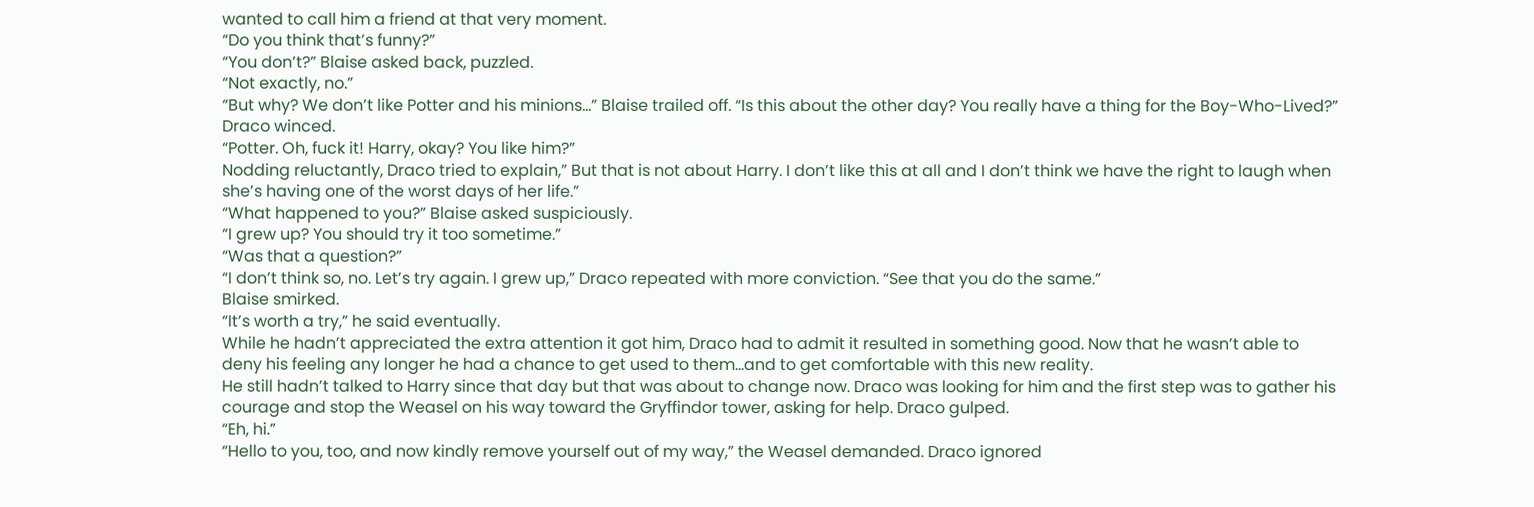wanted to call him a friend at that very moment.
“Do you think that’s funny?”
“You don’t?” Blaise asked back, puzzled.
“Not exactly, no.”
“But why? We don’t like Potter and his minions…” Blaise trailed off. “Is this about the other day? You really have a thing for the Boy-Who-Lived?”
Draco winced.
“Potter. Oh, fuck it! Harry, okay? You like him?”
Nodding reluctantly, Draco tried to explain,” But that is not about Harry. I don’t like this at all and I don’t think we have the right to laugh when she’s having one of the worst days of her life.”
“What happened to you?” Blaise asked suspiciously.
“I grew up? You should try it too sometime.”
“Was that a question?”
“I don’t think so, no. Let’s try again. I grew up,” Draco repeated with more conviction. “See that you do the same.”
Blaise smirked.
“It’s worth a try,” he said eventually.
While he hadn’t appreciated the extra attention it got him, Draco had to admit it resulted in something good. Now that he wasn’t able to deny his feeling any longer he had a chance to get used to them…and to get comfortable with this new reality.
He still hadn’t talked to Harry since that day but that was about to change now. Draco was looking for him and the first step was to gather his courage and stop the Weasel on his way toward the Gryffindor tower, asking for help. Draco gulped.
“Eh, hi.”
“Hello to you, too, and now kindly remove yourself out of my way,” the Weasel demanded. Draco ignored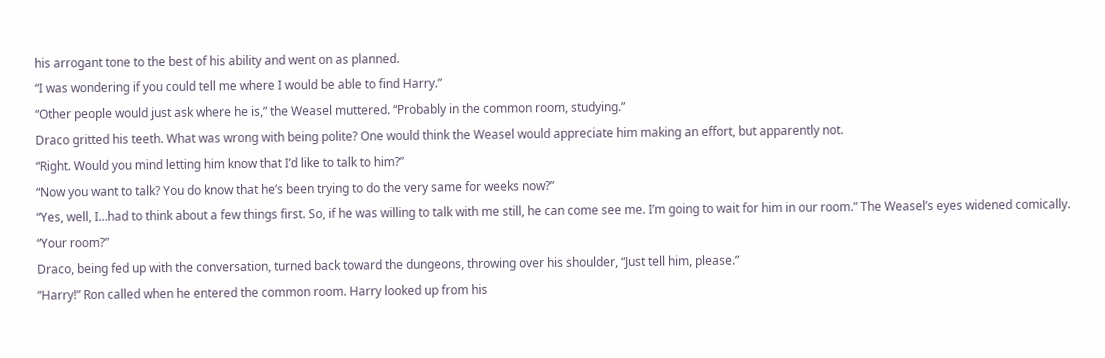his arrogant tone to the best of his ability and went on as planned.
“I was wondering if you could tell me where I would be able to find Harry.”
“Other people would just ask where he is,” the Weasel muttered. “Probably in the common room, studying.”
Draco gritted his teeth. What was wrong with being polite? One would think the Weasel would appreciate him making an effort, but apparently not.
“Right. Would you mind letting him know that I’d like to talk to him?”
“Now you want to talk? You do know that he’s been trying to do the very same for weeks now?”
“Yes, well, I…had to think about a few things first. So, if he was willing to talk with me still, he can come see me. I’m going to wait for him in our room.” The Weasel’s eyes widened comically.
“Your room?”
Draco, being fed up with the conversation, turned back toward the dungeons, throwing over his shoulder, “Just tell him, please.”
“Harry!” Ron called when he entered the common room. Harry looked up from his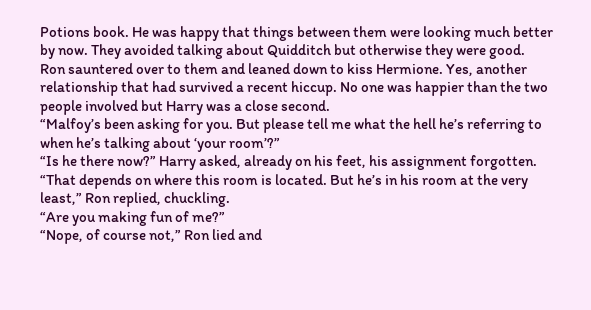Potions book. He was happy that things between them were looking much better by now. They avoided talking about Quidditch but otherwise they were good.
Ron sauntered over to them and leaned down to kiss Hermione. Yes, another relationship that had survived a recent hiccup. No one was happier than the two people involved but Harry was a close second.
“Malfoy’s been asking for you. But please tell me what the hell he’s referring to when he’s talking about ‘your room’?”
“Is he there now?” Harry asked, already on his feet, his assignment forgotten.
“That depends on where this room is located. But he’s in his room at the very least,” Ron replied, chuckling.
“Are you making fun of me?”
“Nope, of course not,” Ron lied and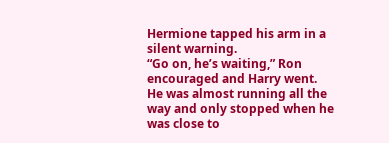Hermione tapped his arm in a silent warning.
“Go on, he’s waiting,” Ron encouraged and Harry went.
He was almost running all the way and only stopped when he was close to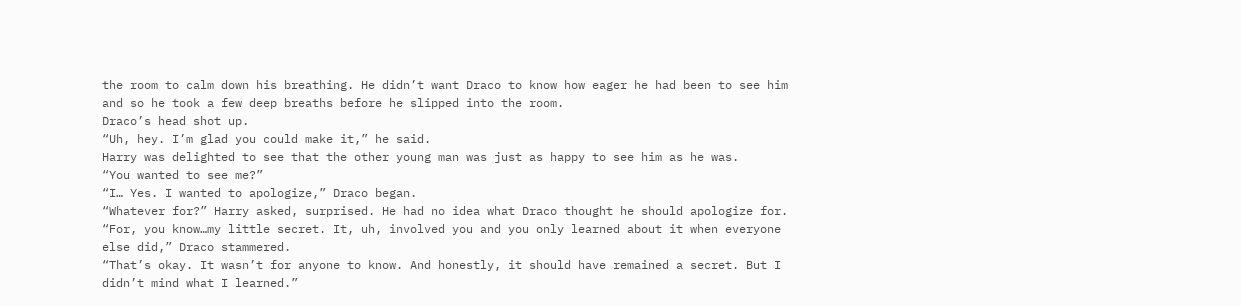the room to calm down his breathing. He didn’t want Draco to know how eager he had been to see him and so he took a few deep breaths before he slipped into the room.
Draco’s head shot up.
“Uh, hey. I’m glad you could make it,” he said.
Harry was delighted to see that the other young man was just as happy to see him as he was.
“You wanted to see me?”
“I… Yes. I wanted to apologize,” Draco began.
“Whatever for?” Harry asked, surprised. He had no idea what Draco thought he should apologize for.
“For, you know…my little secret. It, uh, involved you and you only learned about it when everyone else did,” Draco stammered.
“That’s okay. It wasn’t for anyone to know. And honestly, it should have remained a secret. But I didn’t mind what I learned.”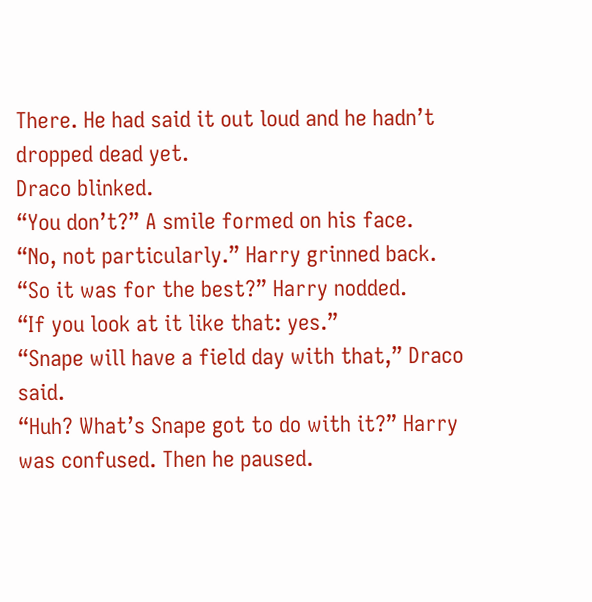There. He had said it out loud and he hadn’t dropped dead yet.
Draco blinked.
“You don’t?” A smile formed on his face.
“No, not particularly.” Harry grinned back.
“So it was for the best?” Harry nodded.
“If you look at it like that: yes.”
“Snape will have a field day with that,” Draco said.
“Huh? What’s Snape got to do with it?” Harry was confused. Then he paused.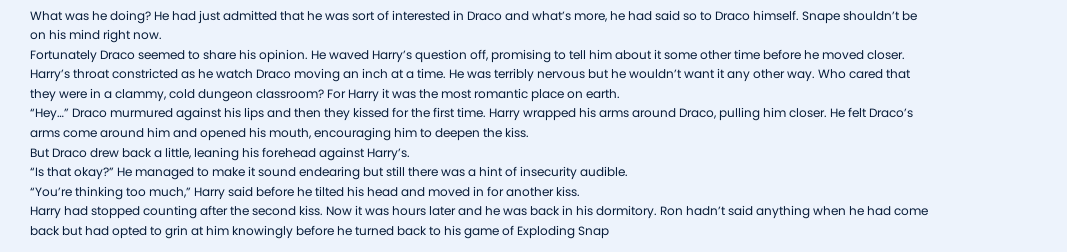What was he doing? He had just admitted that he was sort of interested in Draco and what’s more, he had said so to Draco himself. Snape shouldn’t be on his mind right now.
Fortunately Draco seemed to share his opinion. He waved Harry’s question off, promising to tell him about it some other time before he moved closer. Harry’s throat constricted as he watch Draco moving an inch at a time. He was terribly nervous but he wouldn’t want it any other way. Who cared that they were in a clammy, cold dungeon classroom? For Harry it was the most romantic place on earth.
“Hey…” Draco murmured against his lips and then they kissed for the first time. Harry wrapped his arms around Draco, pulling him closer. He felt Draco’s arms come around him and opened his mouth, encouraging him to deepen the kiss.
But Draco drew back a little, leaning his forehead against Harry’s.
“Is that okay?” He managed to make it sound endearing but still there was a hint of insecurity audible.
“You’re thinking too much,” Harry said before he tilted his head and moved in for another kiss.
Harry had stopped counting after the second kiss. Now it was hours later and he was back in his dormitory. Ron hadn’t said anything when he had come back but had opted to grin at him knowingly before he turned back to his game of Exploding Snap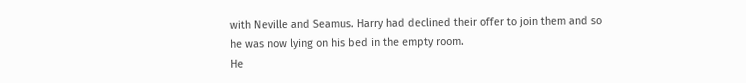with Neville and Seamus. Harry had declined their offer to join them and so he was now lying on his bed in the empty room.
He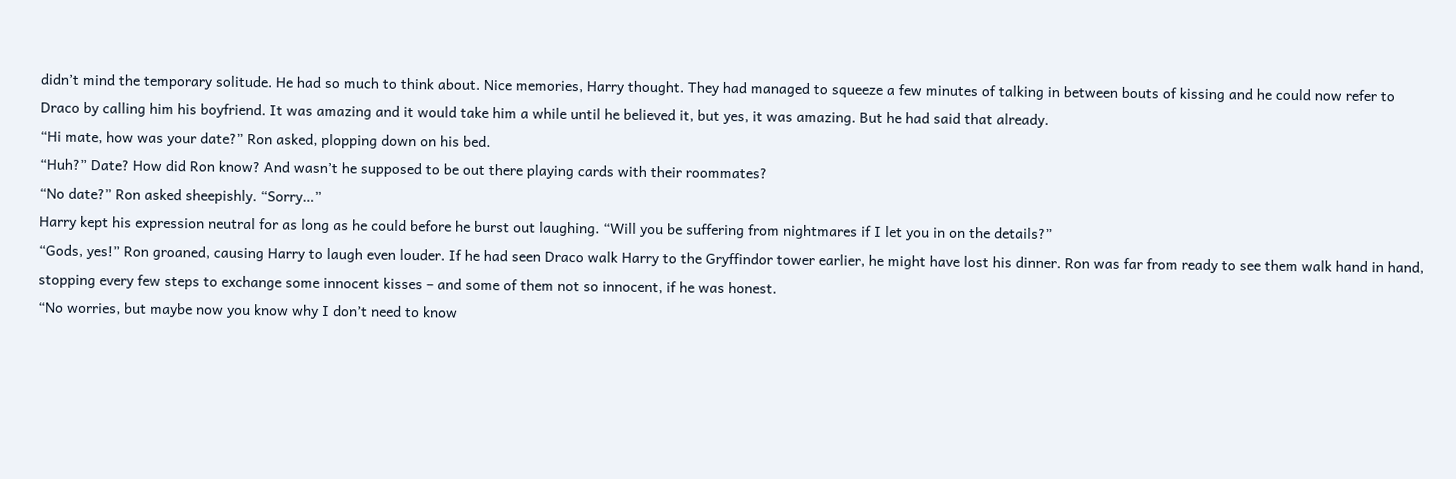didn’t mind the temporary solitude. He had so much to think about. Nice memories, Harry thought. They had managed to squeeze a few minutes of talking in between bouts of kissing and he could now refer to Draco by calling him his boyfriend. It was amazing and it would take him a while until he believed it, but yes, it was amazing. But he had said that already.
“Hi mate, how was your date?” Ron asked, plopping down on his bed.
“Huh?” Date? How did Ron know? And wasn’t he supposed to be out there playing cards with their roommates?
“No date?” Ron asked sheepishly. “Sorry…”
Harry kept his expression neutral for as long as he could before he burst out laughing. “Will you be suffering from nightmares if I let you in on the details?”
“Gods, yes!” Ron groaned, causing Harry to laugh even louder. If he had seen Draco walk Harry to the Gryffindor tower earlier, he might have lost his dinner. Ron was far from ready to see them walk hand in hand, stopping every few steps to exchange some innocent kisses – and some of them not so innocent, if he was honest.
“No worries, but maybe now you know why I don’t need to know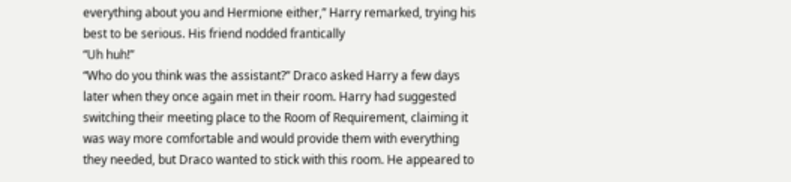everything about you and Hermione either,” Harry remarked, trying his best to be serious. His friend nodded frantically
“Uh huh!”
“Who do you think was the assistant?” Draco asked Harry a few days later when they once again met in their room. Harry had suggested switching their meeting place to the Room of Requirement, claiming it was way more comfortable and would provide them with everything they needed, but Draco wanted to stick with this room. He appeared to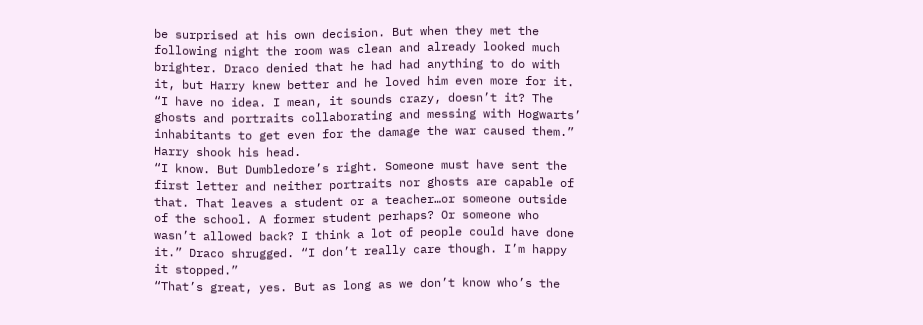be surprised at his own decision. But when they met the following night the room was clean and already looked much brighter. Draco denied that he had had anything to do with it, but Harry knew better and he loved him even more for it.
“I have no idea. I mean, it sounds crazy, doesn’t it? The ghosts and portraits collaborating and messing with Hogwarts’ inhabitants to get even for the damage the war caused them.” Harry shook his head.
“I know. But Dumbledore’s right. Someone must have sent the first letter and neither portraits nor ghosts are capable of that. That leaves a student or a teacher…or someone outside of the school. A former student perhaps? Or someone who wasn’t allowed back? I think a lot of people could have done it.” Draco shrugged. “I don’t really care though. I’m happy it stopped.”
“That’s great, yes. But as long as we don’t know who’s the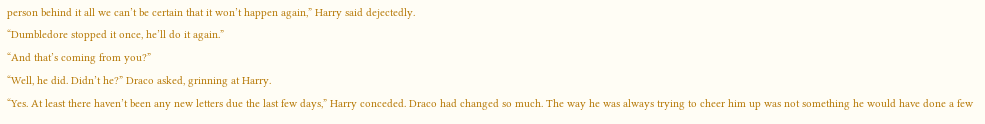person behind it all we can’t be certain that it won’t happen again,” Harry said dejectedly.
“Dumbledore stopped it once, he’ll do it again.”
“And that’s coming from you?”
“Well, he did. Didn’t he?” Draco asked, grinning at Harry.
“Yes. At least there haven’t been any new letters due the last few days,” Harry conceded. Draco had changed so much. The way he was always trying to cheer him up was not something he would have done a few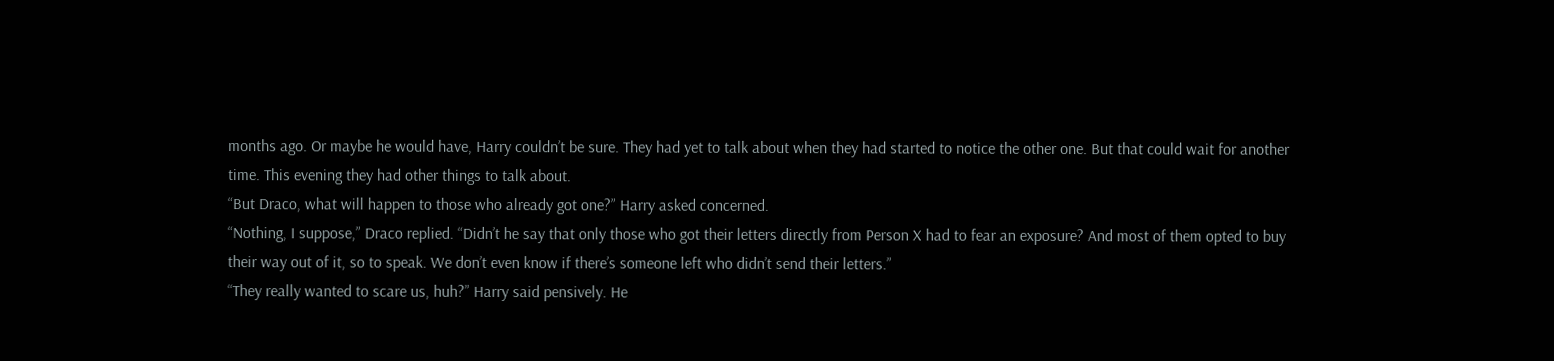months ago. Or maybe he would have, Harry couldn’t be sure. They had yet to talk about when they had started to notice the other one. But that could wait for another time. This evening they had other things to talk about.
“But Draco, what will happen to those who already got one?” Harry asked concerned.
“Nothing, I suppose,” Draco replied. “Didn’t he say that only those who got their letters directly from Person X had to fear an exposure? And most of them opted to buy their way out of it, so to speak. We don’t even know if there’s someone left who didn’t send their letters.”
“They really wanted to scare us, huh?” Harry said pensively. He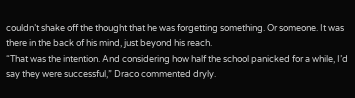couldn’t shake off the thought that he was forgetting something. Or someone. It was there in the back of his mind, just beyond his reach.
“That was the intention. And considering how half the school panicked for a while, I’d say they were successful,” Draco commented dryly.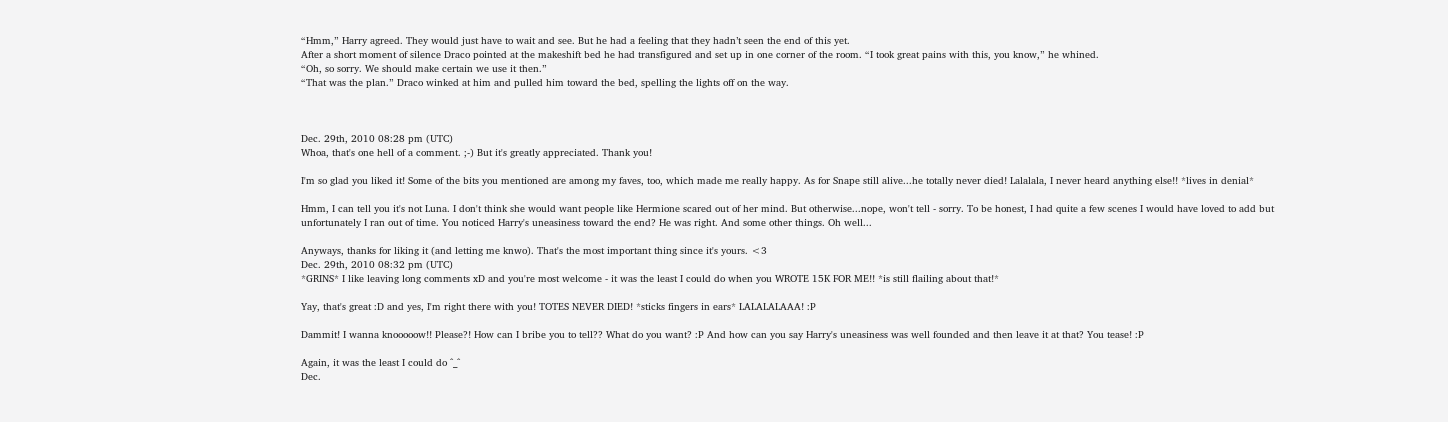“Hmm,” Harry agreed. They would just have to wait and see. But he had a feeling that they hadn’t seen the end of this yet.
After a short moment of silence Draco pointed at the makeshift bed he had transfigured and set up in one corner of the room. “I took great pains with this, you know,” he whined.
“Oh, so sorry. We should make certain we use it then.”
“That was the plan.” Draco winked at him and pulled him toward the bed, spelling the lights off on the way.



Dec. 29th, 2010 08:28 pm (UTC)
Whoa, that's one hell of a comment. ;-) But it's greatly appreciated. Thank you!

I'm so glad you liked it! Some of the bits you mentioned are among my faves, too, which made me really happy. As for Snape still alive...he totally never died! Lalalala, I never heard anything else!! *lives in denial*

Hmm, I can tell you it's not Luna. I don't think she would want people like Hermione scared out of her mind. But otherwise...nope, won't tell - sorry. To be honest, I had quite a few scenes I would have loved to add but unfortunately I ran out of time. You noticed Harry's uneasiness toward the end? He was right. And some other things. Oh well...

Anyways, thanks for liking it (and letting me knwo). That's the most important thing since it's yours. <3
Dec. 29th, 2010 08:32 pm (UTC)
*GRINS* I like leaving long comments xD and you're most welcome - it was the least I could do when you WROTE 15K FOR ME!! *is still flailing about that!*

Yay, that's great :D and yes, I'm right there with you! TOTES NEVER DIED! *sticks fingers in ears* LALALALAAA! :P

Dammit! I wanna knooooow!! Please?! How can I bribe you to tell?? What do you want? :P And how can you say Harry's uneasiness was well founded and then leave it at that? You tease! :P

Again, it was the least I could do ^_^
Dec.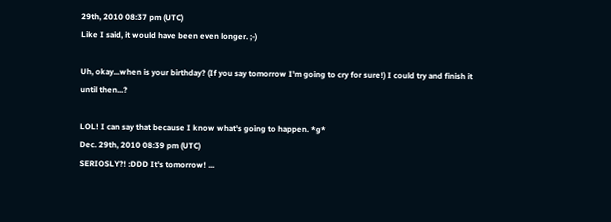29th, 2010 08:37 pm (UTC)
Like I said, it would have been even longer. ;-)

Uh, okay...when is your birthday? (If you say tomorrow I'm going to cry for sure!) I could try and finish it until then...?

LOL! I can say that because I know what's going to happen. *g*
Dec. 29th, 2010 08:39 pm (UTC)
SERIOSLY?! :DDD It's tomorrow! ...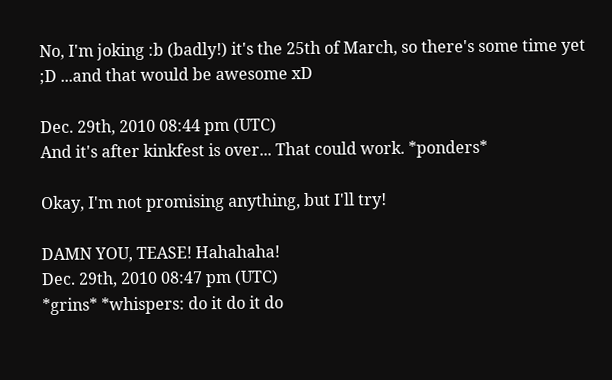No, I'm joking :b (badly!) it's the 25th of March, so there's some time yet ;D ...and that would be awesome xD

Dec. 29th, 2010 08:44 pm (UTC)
And it's after kinkfest is over... That could work. *ponders*

Okay, I'm not promising anything, but I'll try!

DAMN YOU, TEASE! Hahahaha!
Dec. 29th, 2010 08:47 pm (UTC)
*grins* *whispers: do it do it do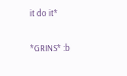it do it*


*GRINS* :b